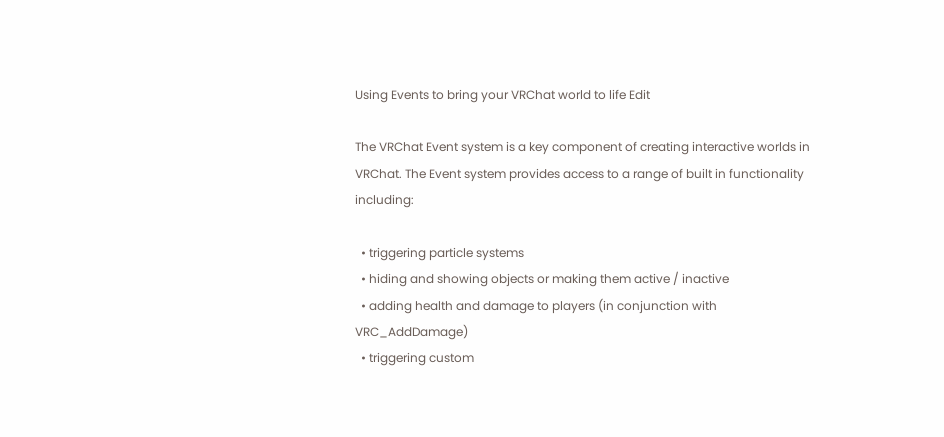Using Events to bring your VRChat world to life Edit

The VRChat Event system is a key component of creating interactive worlds in VRChat. The Event system provides access to a range of built in functionality including:

  • triggering particle systems
  • hiding and showing objects or making them active / inactive
  • adding health and damage to players (in conjunction with VRC_AddDamage)
  • triggering custom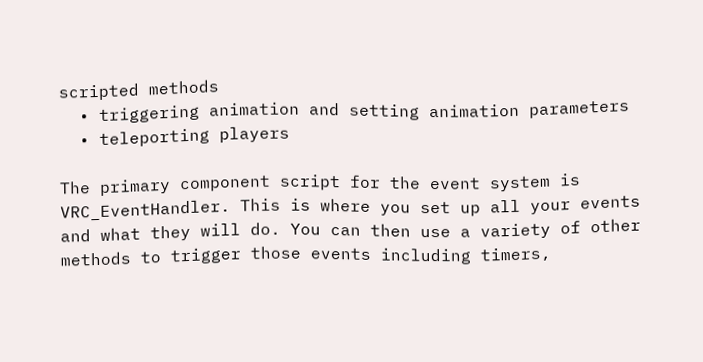scripted methods
  • triggering animation and setting animation parameters
  • teleporting players

The primary component script for the event system is VRC_EventHandler. This is where you set up all your events and what they will do. You can then use a variety of other methods to trigger those events including timers,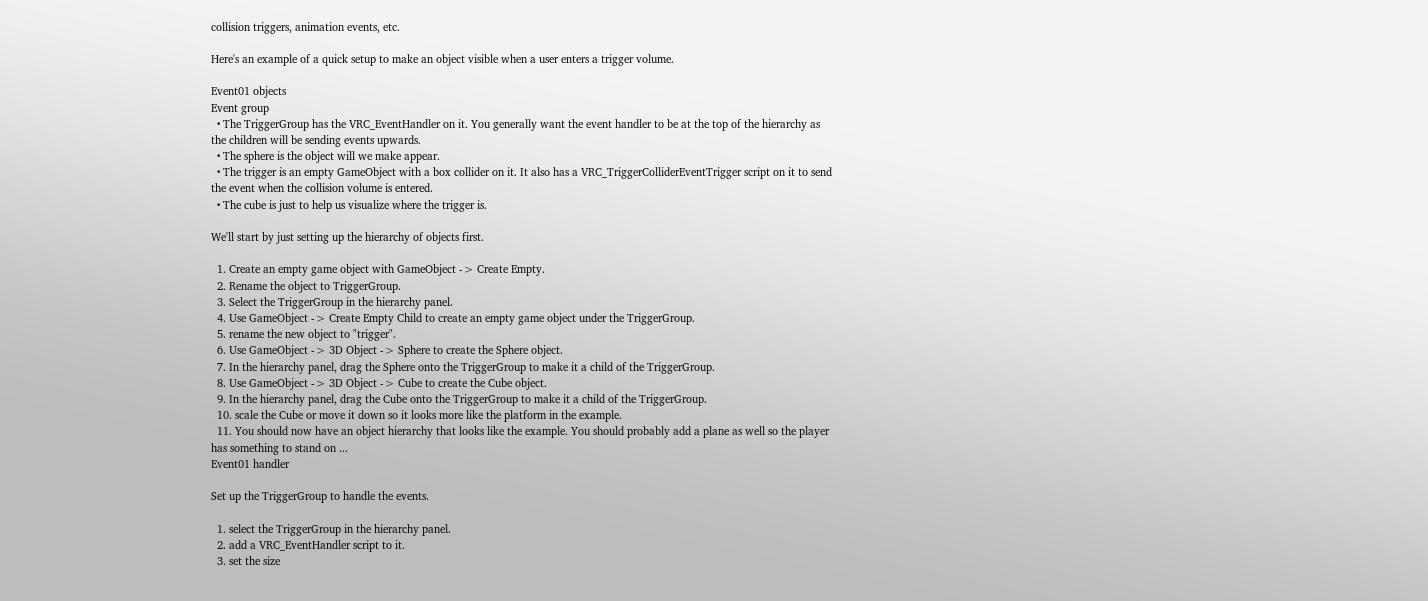collision triggers, animation events, etc.

Here's an example of a quick setup to make an object visible when a user enters a trigger volume.

Event01 objects
Event group
  • The TriggerGroup has the VRC_EventHandler on it. You generally want the event handler to be at the top of the hierarchy as the children will be sending events upwards.
  • The sphere is the object will we make appear.
  • The trigger is an empty GameObject with a box collider on it. It also has a VRC_TriggerColliderEventTrigger script on it to send the event when the collision volume is entered.
  • The cube is just to help us visualize where the trigger is.

We'll start by just setting up the hierarchy of objects first.

  1. Create an empty game object with GameObject -> Create Empty.
  2. Rename the object to TriggerGroup.
  3. Select the TriggerGroup in the hierarchy panel.
  4. Use GameObject -> Create Empty Child to create an empty game object under the TriggerGroup.
  5. rename the new object to "trigger".
  6. Use GameObject -> 3D Object -> Sphere to create the Sphere object.
  7. In the hierarchy panel, drag the Sphere onto the TriggerGroup to make it a child of the TriggerGroup.
  8. Use GameObject -> 3D Object -> Cube to create the Cube object.
  9. In the hierarchy panel, drag the Cube onto the TriggerGroup to make it a child of the TriggerGroup.
  10. scale the Cube or move it down so it looks more like the platform in the example.
  11. You should now have an object hierarchy that looks like the example. You should probably add a plane as well so the player has something to stand on ...
Event01 handler

Set up the TriggerGroup to handle the events.

  1. select the TriggerGroup in the hierarchy panel.
  2. add a VRC_EventHandler script to it.
  3. set the size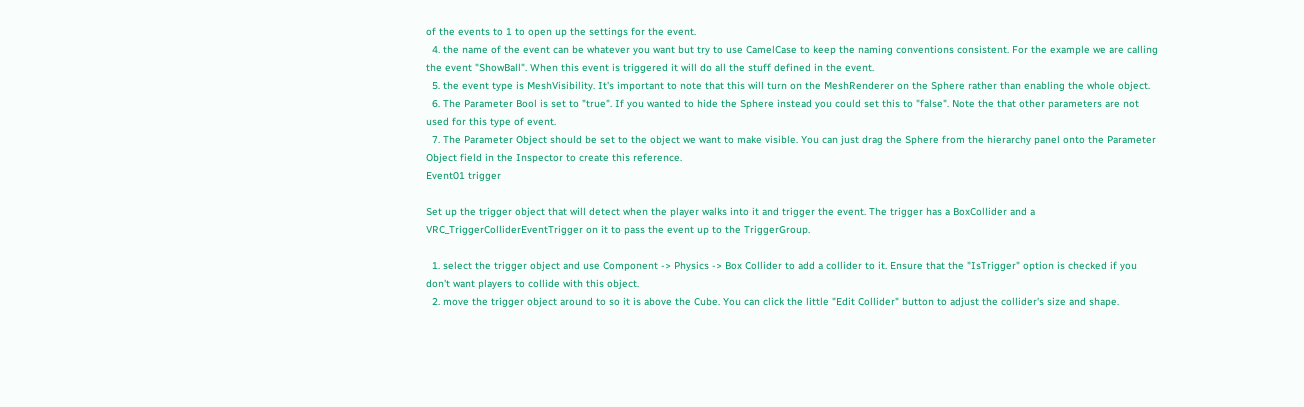of the events to 1 to open up the settings for the event.
  4. the name of the event can be whatever you want but try to use CamelCase to keep the naming conventions consistent. For the example we are calling the event "ShowBall". When this event is triggered it will do all the stuff defined in the event.
  5. the event type is MeshVisibility. It's important to note that this will turn on the MeshRenderer on the Sphere rather than enabling the whole object.
  6. The Parameter Bool is set to "true". If you wanted to hide the Sphere instead you could set this to "false". Note the that other parameters are not used for this type of event.
  7. The Parameter Object should be set to the object we want to make visible. You can just drag the Sphere from the hierarchy panel onto the Parameter Object field in the Inspector to create this reference.
Event01 trigger

Set up the trigger object that will detect when the player walks into it and trigger the event. The trigger has a BoxCollider and a VRC_TriggerColliderEventTrigger on it to pass the event up to the TriggerGroup.

  1. select the trigger object and use Component -> Physics -> Box Collider to add a collider to it. Ensure that the "IsTrigger" option is checked if you don't want players to collide with this object.
  2. move the trigger object around to so it is above the Cube. You can click the little "Edit Collider" button to adjust the collider's size and shape.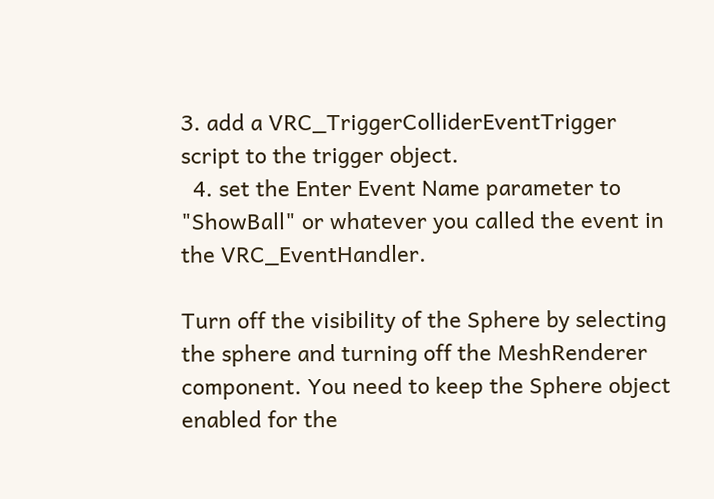3. add a VRC_TriggerColliderEventTrigger script to the trigger object.
  4. set the Enter Event Name parameter to "ShowBall" or whatever you called the event in the VRC_EventHandler.

Turn off the visibility of the Sphere by selecting the sphere and turning off the MeshRenderer component. You need to keep the Sphere object enabled for the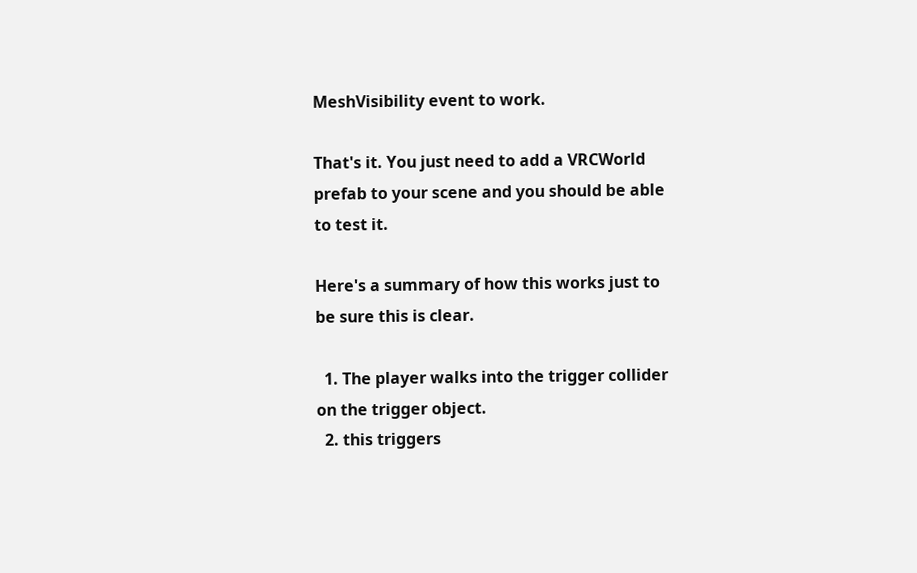MeshVisibility event to work.

That's it. You just need to add a VRCWorld prefab to your scene and you should be able to test it.

Here's a summary of how this works just to be sure this is clear.

  1. The player walks into the trigger collider on the trigger object.
  2. this triggers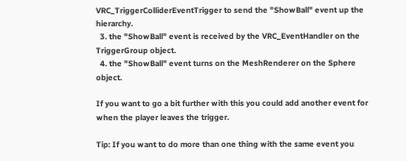VRC_TriggerColliderEventTrigger to send the "ShowBall" event up the hierarchy.
  3. the "ShowBall" event is received by the VRC_EventHandler on the TriggerGroup object.
  4. the "ShowBall" event turns on the MeshRenderer on the Sphere object.

If you want to go a bit further with this you could add another event for when the player leaves the trigger.

Tip: If you want to do more than one thing with the same event you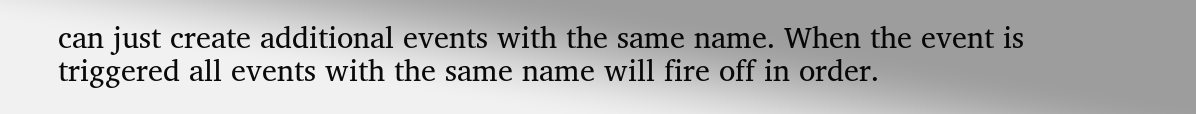can just create additional events with the same name. When the event is triggered all events with the same name will fire off in order.